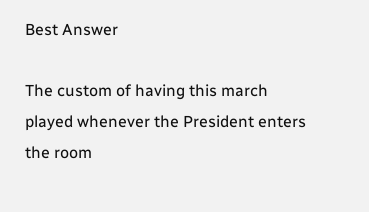Best Answer

The custom of having this march played whenever the President enters the room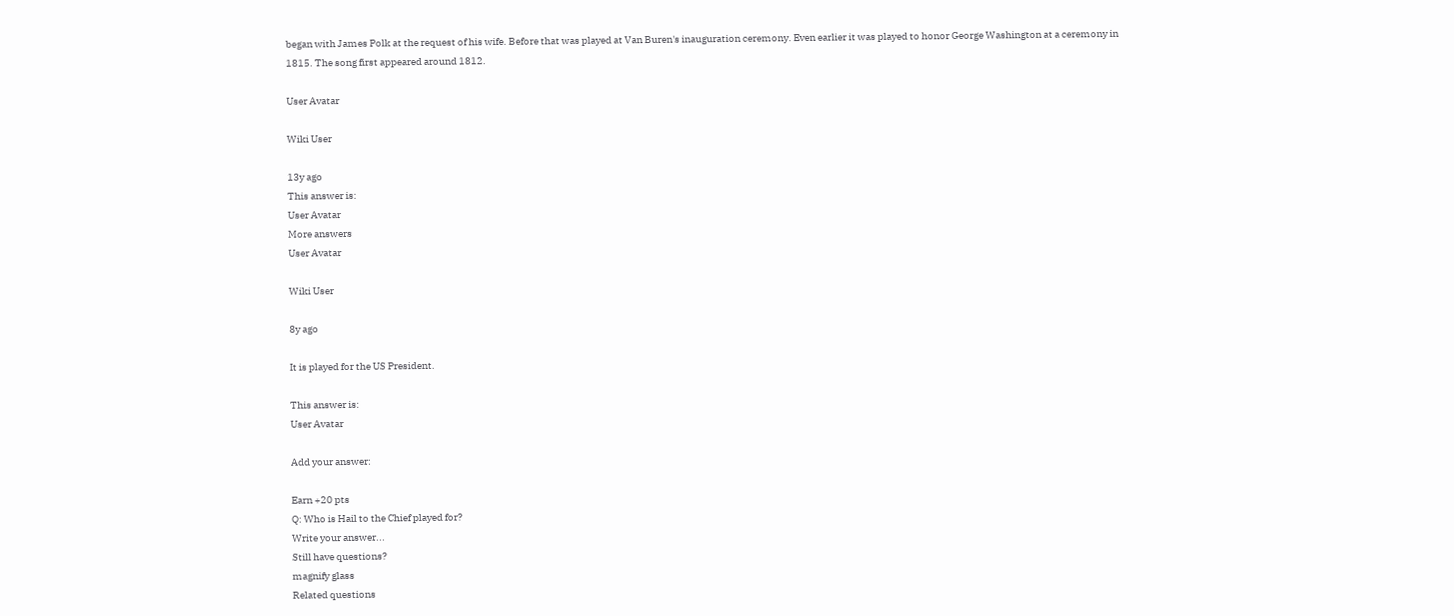began with James Polk at the request of his wife. Before that was played at Van Buren's inauguration ceremony. Even earlier it was played to honor George Washington at a ceremony in 1815. The song first appeared around 1812.

User Avatar

Wiki User

13y ago
This answer is:
User Avatar
More answers
User Avatar

Wiki User

8y ago

It is played for the US President.

This answer is:
User Avatar

Add your answer:

Earn +20 pts
Q: Who is Hail to the Chief played for?
Write your answer...
Still have questions?
magnify glass
Related questions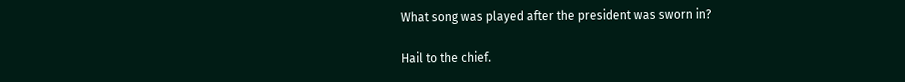What song was played after the president was sworn in?

Hail to the chief.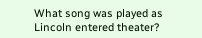What song was played as Lincoln entered theater?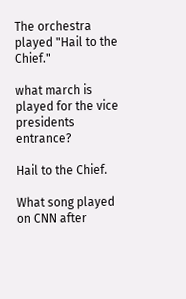The orchestra played "Hail to the Chief."

what march is played for the vice presidents entrance?

Hail to the Chief.

What song played on CNN after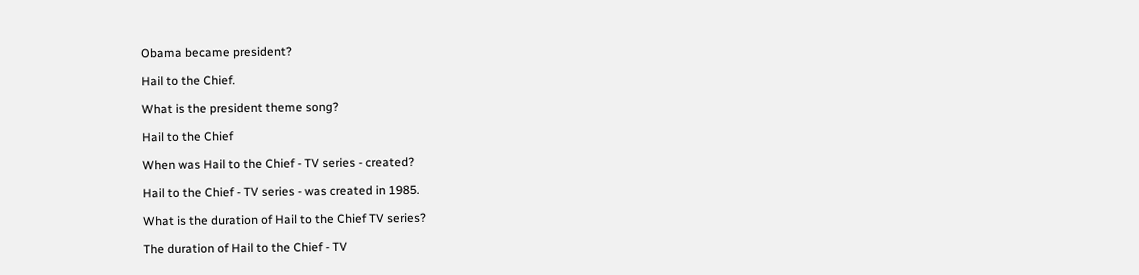Obama became president?

Hail to the Chief.

What is the president theme song?

Hail to the Chief

When was Hail to the Chief - TV series - created?

Hail to the Chief - TV series - was created in 1985.

What is the duration of Hail to the Chief TV series?

The duration of Hail to the Chief - TV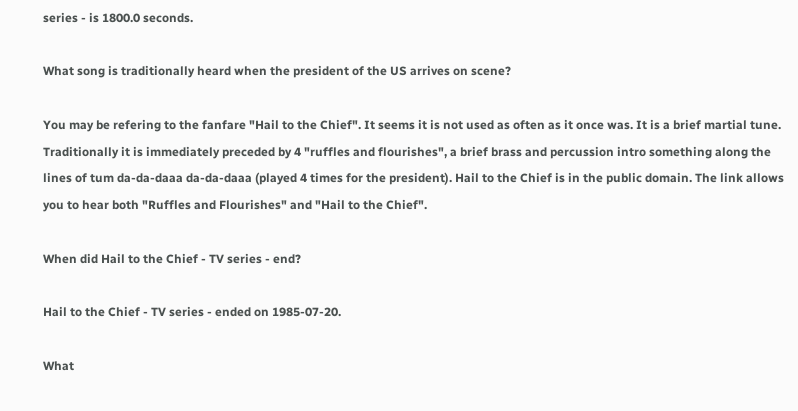series - is 1800.0 seconds.

What song is traditionally heard when the president of the US arrives on scene?

You may be refering to the fanfare "Hail to the Chief". It seems it is not used as often as it once was. It is a brief martial tune. Traditionally it is immediately preceded by 4 "ruffles and flourishes", a brief brass and percussion intro something along the lines of tum da-da-daaa da-da-daaa (played 4 times for the president). Hail to the Chief is in the public domain. The link allows you to hear both "Ruffles and Flourishes" and "Hail to the Chief".

When did Hail to the Chief - TV series - end?

Hail to the Chief - TV series - ended on 1985-07-20.

What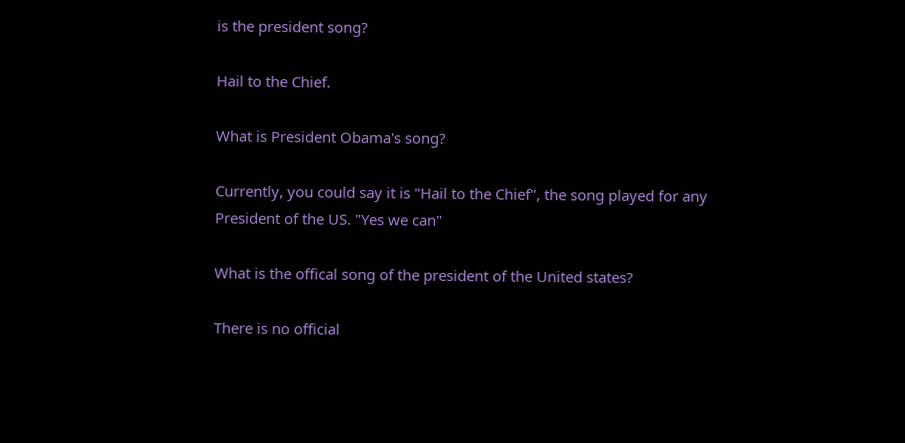is the president song?

Hail to the Chief.

What is President Obama's song?

Currently, you could say it is "Hail to the Chief", the song played for any President of the US. "Yes we can"

What is the offical song of the president of the United states?

There is no official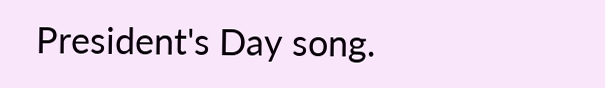President's Day song.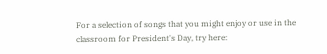For a selection of songs that you might enjoy or use in the classroom for President's Day, try here: